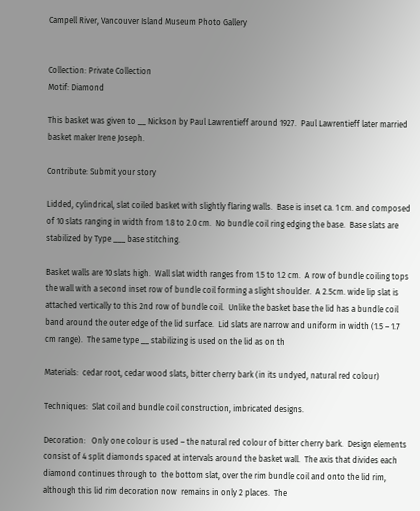Campell River, Vancouver Island Museum Photo Gallery


Collection: Private Collection
Motif: Diamond

This basket was given to __ Nickson by Paul Lawrentieff around 1927.  Paul Lawrentieff later married basket maker Irene Joseph.

Contribute: Submit your story

Lidded, cylindrical, slat coiled basket with slightly flaring walls.  Base is inset ca. 1 cm. and composed of 10 slats ranging in width from 1.8 to 2.0 cm.  No bundle coil ring edging the base.  Base slats are stabilized by Type ___ base stitching.

Basket walls are 10 slats high.  Wall slat width ranges from 1.5 to 1.2 cm.  A row of bundle coiling tops the wall with a second inset row of bundle coil forming a slight shoulder.  A 2.5cm. wide lip slat is attached vertically to this 2nd row of bundle coil.  Unlike the basket base the lid has a bundle coil band around the outer edge of the lid surface.  Lid slats are narrow and uniform in width (1.5 – 1.7 cm range).  The same type __ stabilizing is used on the lid as on th

Materials:  cedar root, cedar wood slats, bitter cherry bark (in its undyed, natural red colour)

Techniques:  Slat coil and bundle coil construction, imbricated designs.

Decoration:   Only one colour is used – the natural red colour of bitter cherry bark.  Design elements consist of 4 split diamonds spaced at intervals around the basket wall.  The axis that divides each diamond continues through to  the bottom slat, over the rim bundle coil and onto the lid rim, although this lid rim decoration now  remains in only 2 places.  The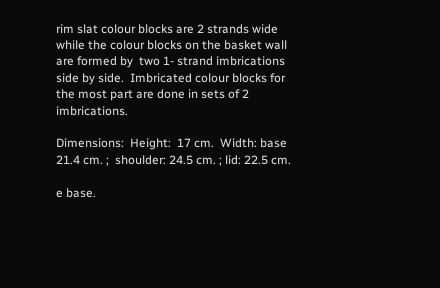rim slat colour blocks are 2 strands wide while the colour blocks on the basket wall are formed by  two 1- strand imbrications side by side.  Imbricated colour blocks for the most part are done in sets of 2 imbrications.

Dimensions:  Height:  17 cm.  Width: base 21.4 cm. ;  shoulder: 24.5 cm. ; lid: 22.5 cm.

e base.